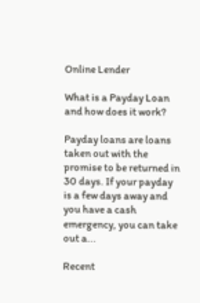Online Lender

What is a Payday Loan and how does it work?

Payday loans are loans taken out with the promise to be returned in 30 days. If your payday is a few days away and you have a cash emergency, you can take out a...

Recent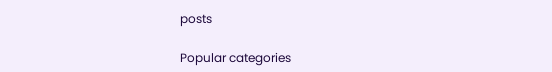posts

Popular categories